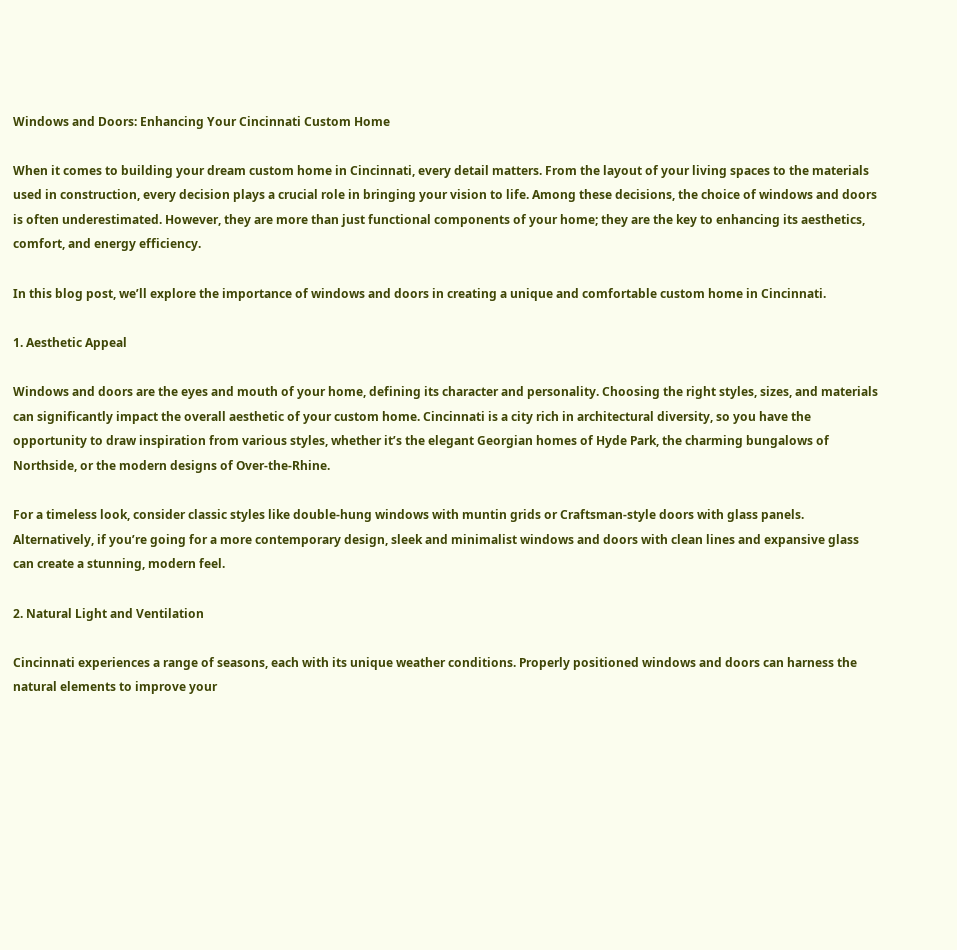Windows and Doors: Enhancing Your Cincinnati Custom Home

When it comes to building your dream custom home in Cincinnati, every detail matters. From the layout of your living spaces to the materials used in construction, every decision plays a crucial role in bringing your vision to life. Among these decisions, the choice of windows and doors is often underestimated. However, they are more than just functional components of your home; they are the key to enhancing its aesthetics, comfort, and energy efficiency.

In this blog post, we’ll explore the importance of windows and doors in creating a unique and comfortable custom home in Cincinnati.

1. Aesthetic Appeal

Windows and doors are the eyes and mouth of your home, defining its character and personality. Choosing the right styles, sizes, and materials can significantly impact the overall aesthetic of your custom home. Cincinnati is a city rich in architectural diversity, so you have the opportunity to draw inspiration from various styles, whether it’s the elegant Georgian homes of Hyde Park, the charming bungalows of Northside, or the modern designs of Over-the-Rhine.

For a timeless look, consider classic styles like double-hung windows with muntin grids or Craftsman-style doors with glass panels. Alternatively, if you’re going for a more contemporary design, sleek and minimalist windows and doors with clean lines and expansive glass can create a stunning, modern feel.

2. Natural Light and Ventilation

Cincinnati experiences a range of seasons, each with its unique weather conditions. Properly positioned windows and doors can harness the natural elements to improve your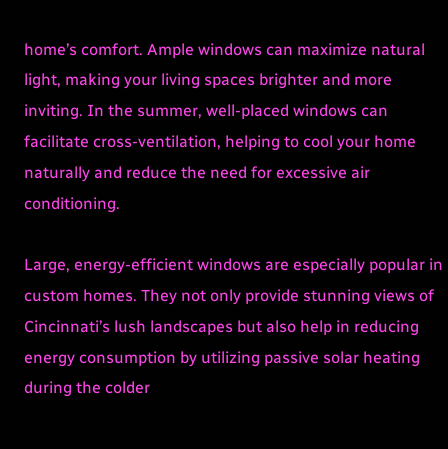home’s comfort. Ample windows can maximize natural light, making your living spaces brighter and more inviting. In the summer, well-placed windows can facilitate cross-ventilation, helping to cool your home naturally and reduce the need for excessive air conditioning.

Large, energy-efficient windows are especially popular in custom homes. They not only provide stunning views of Cincinnati’s lush landscapes but also help in reducing energy consumption by utilizing passive solar heating during the colder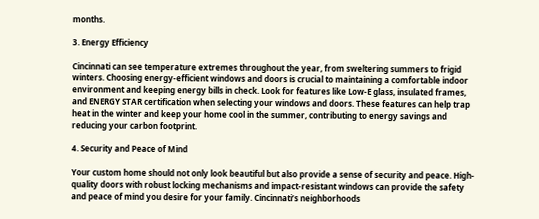months.

3. Energy Efficiency

Cincinnati can see temperature extremes throughout the year, from sweltering summers to frigid winters. Choosing energy-efficient windows and doors is crucial to maintaining a comfortable indoor environment and keeping energy bills in check. Look for features like Low-E glass, insulated frames, and ENERGY STAR certification when selecting your windows and doors. These features can help trap heat in the winter and keep your home cool in the summer, contributing to energy savings and reducing your carbon footprint.

4. Security and Peace of Mind

Your custom home should not only look beautiful but also provide a sense of security and peace. High-quality doors with robust locking mechanisms and impact-resistant windows can provide the safety and peace of mind you desire for your family. Cincinnati’s neighborhoods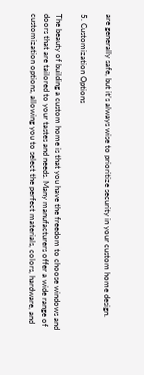are generally safe, but it’s always wise to prioritize security in your custom home design.

5. Customization Options

The beauty of building a custom home is that you have the freedom to choose windows and doors that are tailored to your tastes and needs. Many manufacturers offer a wide range of customization options, allowing you to select the perfect materials, colors, hardware, and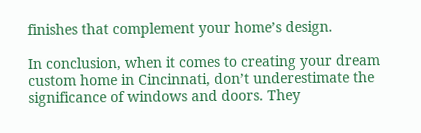finishes that complement your home’s design.

In conclusion, when it comes to creating your dream custom home in Cincinnati, don’t underestimate the significance of windows and doors. They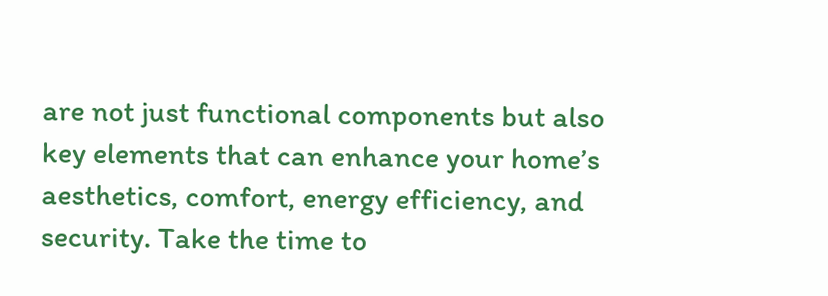are not just functional components but also key elements that can enhance your home’s aesthetics, comfort, energy efficiency, and security. Take the time to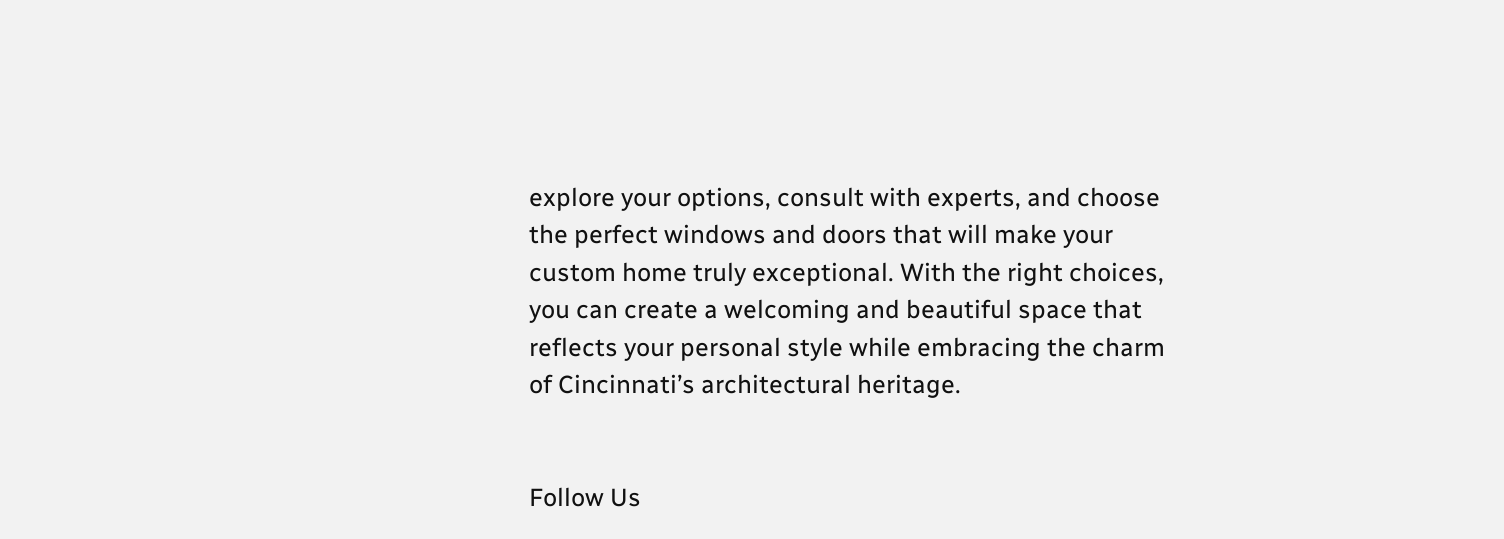explore your options, consult with experts, and choose the perfect windows and doors that will make your custom home truly exceptional. With the right choices, you can create a welcoming and beautiful space that reflects your personal style while embracing the charm of Cincinnati’s architectural heritage.


Follow Us